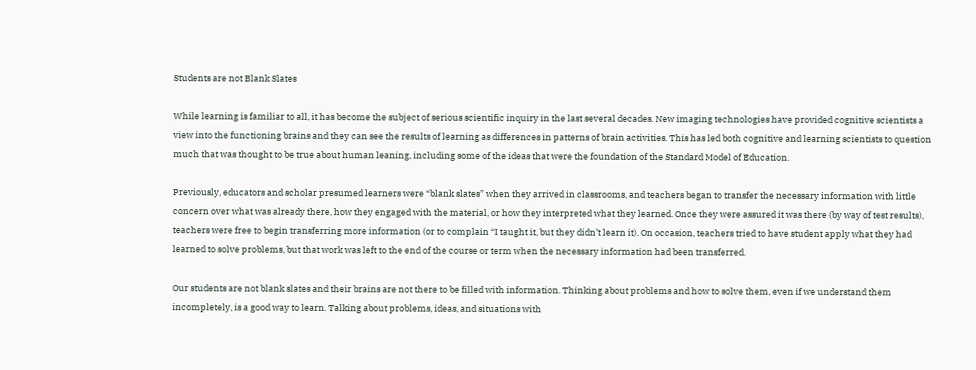Students are not Blank Slates

While learning is familiar to all, it has become the subject of serious scientific inquiry in the last several decades. New imaging technologies have provided cognitive scientists a view into the functioning brains and they can see the results of learning as differences in patterns of brain activities. This has led both cognitive and learning scientists to question much that was thought to be true about human leaning, including some of the ideas that were the foundation of the Standard Model of Education.

Previously, educators and scholar presumed learners were “blank slates” when they arrived in classrooms, and teachers began to transfer the necessary information with little concern over what was already there, how they engaged with the material, or how they interpreted what they learned. Once they were assured it was there (by way of test results), teachers were free to begin transferring more information (or to complain “I taught it, but they didn’t learn it). On occasion, teachers tried to have student apply what they had learned to solve problems, but that work was left to the end of the course or term when the necessary information had been transferred.

Our students are not blank slates and their brains are not there to be filled with information. Thinking about problems and how to solve them, even if we understand them incompletely, is a good way to learn. Talking about problems, ideas, and situations with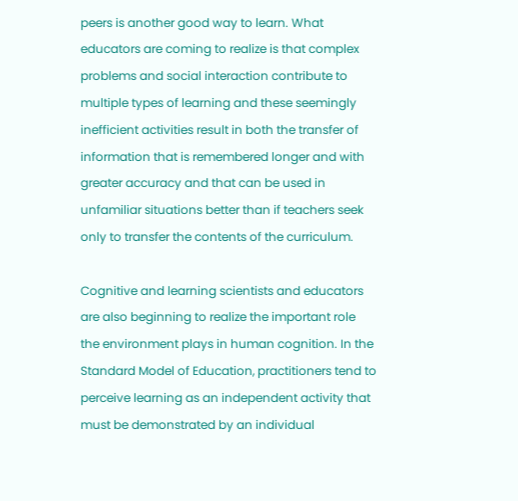peers is another good way to learn. What educators are coming to realize is that complex problems and social interaction contribute to multiple types of learning and these seemingly inefficient activities result in both the transfer of information that is remembered longer and with greater accuracy and that can be used in unfamiliar situations better than if teachers seek only to transfer the contents of the curriculum.

Cognitive and learning scientists and educators are also beginning to realize the important role the environment plays in human cognition. In the Standard Model of Education, practitioners tend to perceive learning as an independent activity that must be demonstrated by an individual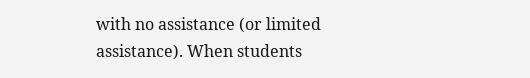with no assistance (or limited assistance). When students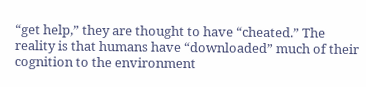“get help,” they are thought to have “cheated.” The reality is that humans have “downloaded” much of their cognition to the environment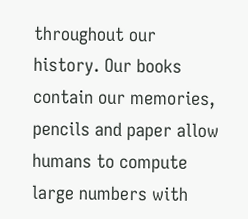throughout our history. Our books contain our memories, pencils and paper allow humans to compute large numbers with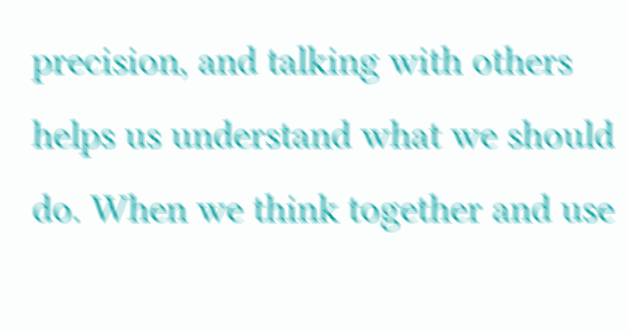precision, and talking with others helps us understand what we should do. When we think together and use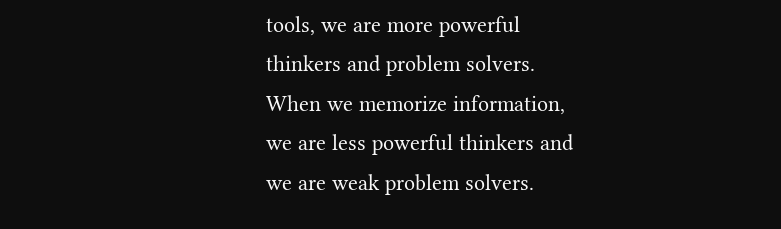tools, we are more powerful thinkers and problem solvers. When we memorize information, we are less powerful thinkers and we are weak problem solvers.